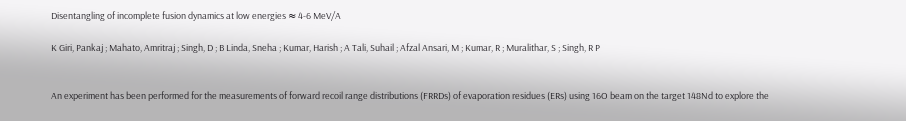Disentangling of incomplete fusion dynamics at low energies ≈ 4-6 MeV/A

K Giri, Pankaj ; Mahato, Amritraj ; Singh, D ; B Linda, Sneha ; Kumar, Harish ; A Tali, Suhail ; Afzal Ansari, M ; Kumar, R ; Muralithar, S ; Singh, R P


An experiment has been performed for the measurements of forward recoil range distributions (FRRDs) of evaporation residues (ERs) using 16O beam on the target 148Nd to explore the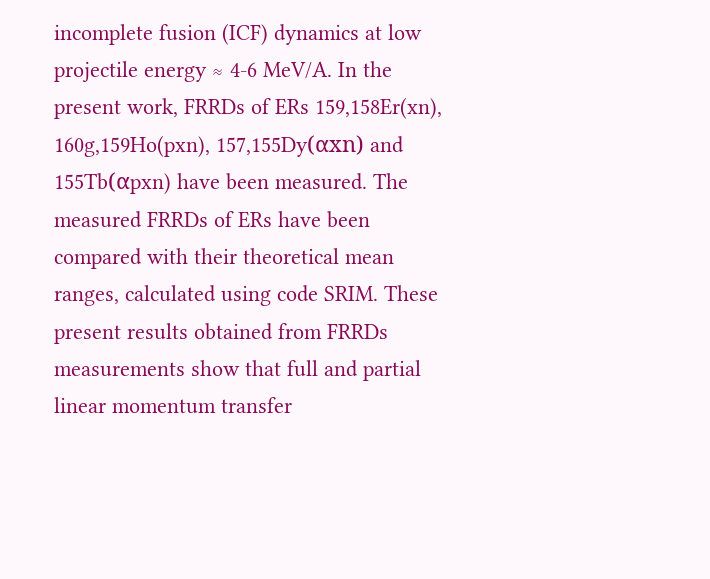incomplete fusion (ICF) dynamics at low projectile energy ≈ 4-6 MeV/A. In the present work, FRRDs of ERs 159,158Er(xn), 160g,159Ho(pxn), 157,155Dy(αxn) and 155Tb(αpxn) have been measured. The measured FRRDs of ERs have been compared with their theoretical mean ranges, calculated using code SRIM. These present results obtained from FRRDs measurements show that full and partial linear momentum transfer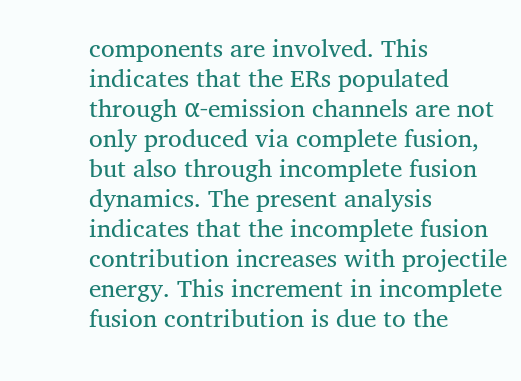components are involved. This indicates that the ERs populated through α-emission channels are not only produced via complete fusion, but also through incomplete fusion dynamics. The present analysis indicates that the incomplete fusion contribution increases with projectile energy. This increment in incomplete fusion contribution is due to the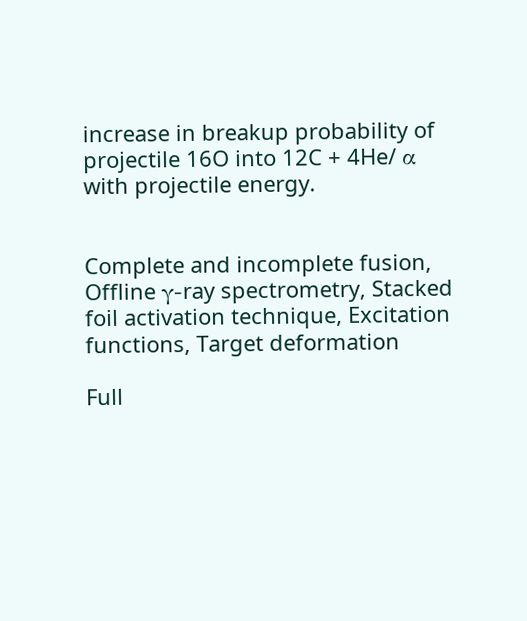increase in breakup probability of projectile 16O into 12C + 4He/ α with projectile energy.


Complete and incomplete fusion, Offline γ-ray spectrometry, Stacked foil activation technique, Excitation functions, Target deformation

Full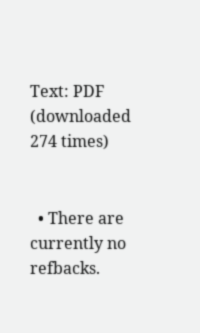Text: PDF (downloaded 274 times)


  • There are currently no refbacks.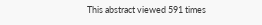This abstract viewed 591 times